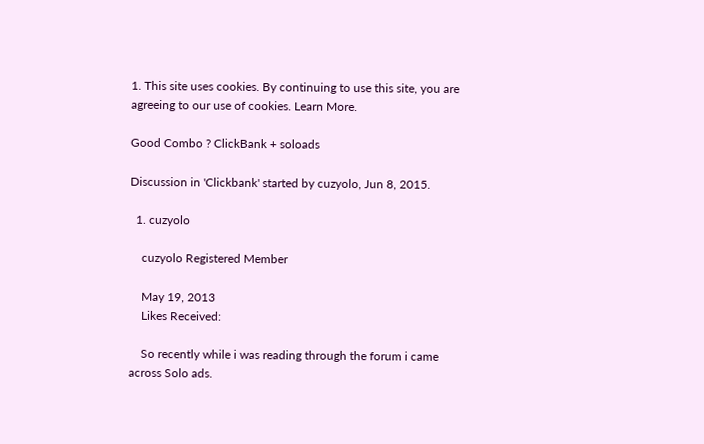1. This site uses cookies. By continuing to use this site, you are agreeing to our use of cookies. Learn More.

Good Combo ? ClickBank + soloads

Discussion in 'Clickbank' started by cuzyolo, Jun 8, 2015.

  1. cuzyolo

    cuzyolo Registered Member

    May 19, 2013
    Likes Received:

    So recently while i was reading through the forum i came across Solo ads.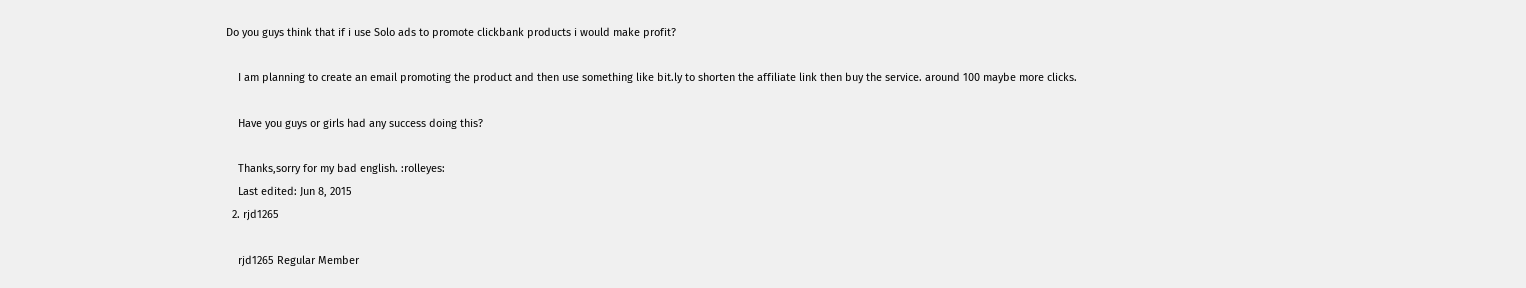Do you guys think that if i use Solo ads to promote clickbank products i would make profit?

    I am planning to create an email promoting the product and then use something like bit.ly to shorten the affiliate link then buy the service. around 100 maybe more clicks.

    Have you guys or girls had any success doing this?

    Thanks,sorry for my bad english. :rolleyes:
    Last edited: Jun 8, 2015
  2. rjd1265

    rjd1265 Regular Member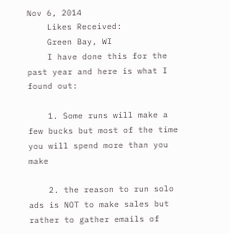Nov 6, 2014
    Likes Received:
    Green Bay, WI
    I have done this for the past year and here is what I found out:

    1. Some runs will make a few bucks but most of the time you will spend more than you make

    2. the reason to run solo ads is NOT to make sales but rather to gather emails of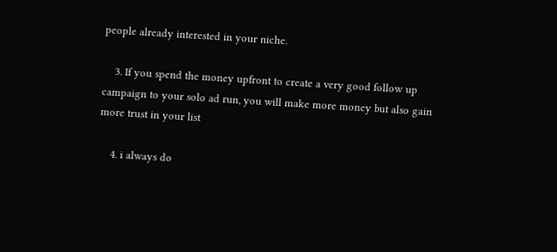people already interested in your niche.

    3. If you spend the money upfront to create a very good follow up campaign to your solo ad run, you will make more money but also gain more trust in your list

    4. i always do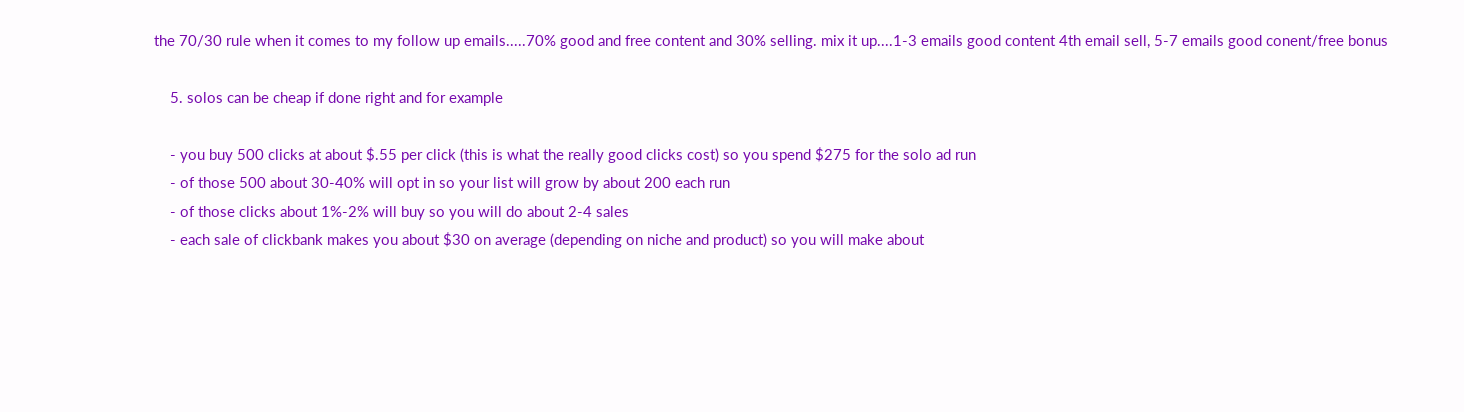the 70/30 rule when it comes to my follow up emails.....70% good and free content and 30% selling. mix it up....1-3 emails good content 4th email sell, 5-7 emails good conent/free bonus

    5. solos can be cheap if done right and for example

    - you buy 500 clicks at about $.55 per click (this is what the really good clicks cost) so you spend $275 for the solo ad run
    - of those 500 about 30-40% will opt in so your list will grow by about 200 each run
    - of those clicks about 1%-2% will buy so you will do about 2-4 sales
    - each sale of clickbank makes you about $30 on average (depending on niche and product) so you will make about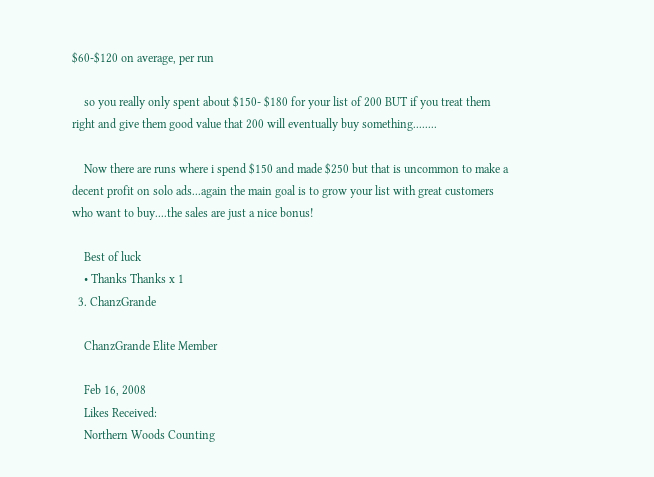$60-$120 on average, per run

    so you really only spent about $150- $180 for your list of 200 BUT if you treat them right and give them good value that 200 will eventually buy something........

    Now there are runs where i spend $150 and made $250 but that is uncommon to make a decent profit on solo ads...again the main goal is to grow your list with great customers who want to buy....the sales are just a nice bonus!

    Best of luck
    • Thanks Thanks x 1
  3. ChanzGrande

    ChanzGrande Elite Member

    Feb 16, 2008
    Likes Received:
    Northern Woods Counting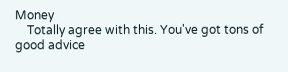Money
    Totally agree with this. You've got tons of good advice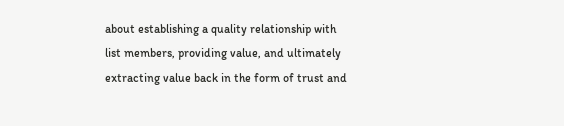about establishing a quality relationship with list members, providing value, and ultimately extracting value back in the form of trust and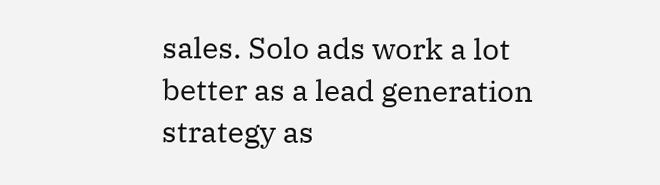sales. Solo ads work a lot better as a lead generation strategy as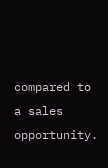compared to a sales opportunity.